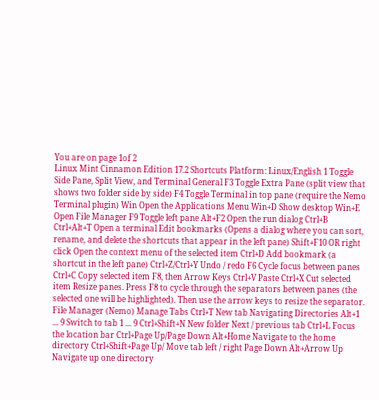You are on page 1of 2
Linux Mint Cinnamon Edition 17.2 Shortcuts Platform: Linux/English 1 Toggle Side Pane, Split View, and Terminal General F3 Toggle Extra Pane (split view that shows two folder side by side) F4 Toggle Terminal in top pane (require the Nemo Terminal plugin) Win Open the Applications Menu Win+D Show desktop Win+E Open File Manager F9 Toggle left pane Alt+F2 Open the run dialog Ctrl+B Ctrl+Alt+T Open a terminal Edit bookmarks (Opens a dialog where you can sort, rename, and delete the shortcuts that appear in the left pane) Shift+F10 OR right click Open the context menu of the selected item Ctrl+D Add bookmark (a shortcut in the left pane) Ctrl+Z/Ctrl+Y Undo / redo F6 Cycle focus between panes Ctrl+C Copy selected item F8, then Arrow Keys Ctrl+V Paste Ctrl+X Cut selected item Resize panes. Press F8 to cycle through the separators between panes (the selected one will be highlighted). Then use the arrow keys to resize the separator. File Manager (Nemo) Manage Tabs Ctrl+T New tab Navigating Directories Alt+1 ... 9 Switch to tab 1 ... 9 Ctrl+Shift+N New folder Next / previous tab Ctrl+L Focus the location bar Ctrl+Page Up/Page Down Alt+Home Navigate to the home directory Ctrl+Shift+Page Up/ Move tab left / right Page Down Alt+Arrow Up Navigate up one directory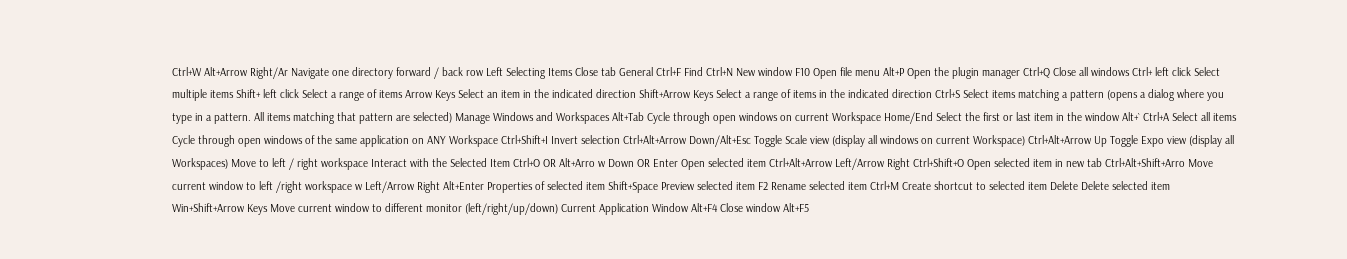Ctrl+W Alt+Arrow Right/Ar Navigate one directory forward / back row Left Selecting Items Close tab General Ctrl+F Find Ctrl+N New window F10 Open file menu Alt+P Open the plugin manager Ctrl+Q Close all windows Ctrl+ left click Select multiple items Shift+ left click Select a range of items Arrow Keys Select an item in the indicated direction Shift+Arrow Keys Select a range of items in the indicated direction Ctrl+S Select items matching a pattern (opens a dialog where you type in a pattern. All items matching that pattern are selected) Manage Windows and Workspaces Alt+Tab Cycle through open windows on current Workspace Home/End Select the first or last item in the window Alt+` Ctrl+A Select all items Cycle through open windows of the same application on ANY Workspace Ctrl+Shift+I Invert selection Ctrl+Alt+Arrow Down/Alt+Esc Toggle Scale view (display all windows on current Workspace) Ctrl+Alt+Arrow Up Toggle Expo view (display all Workspaces) Move to left / right workspace Interact with the Selected Item Ctrl+O OR Alt+Arro w Down OR Enter Open selected item Ctrl+Alt+Arrow Left/Arrow Right Ctrl+Shift+O Open selected item in new tab Ctrl+Alt+Shift+Arro Move current window to left /right workspace w Left/Arrow Right Alt+Enter Properties of selected item Shift+Space Preview selected item F2 Rename selected item Ctrl+M Create shortcut to selected item Delete Delete selected item Win+Shift+Arrow Keys Move current window to different monitor (left/right/up/down) Current Application Window Alt+F4 Close window Alt+F5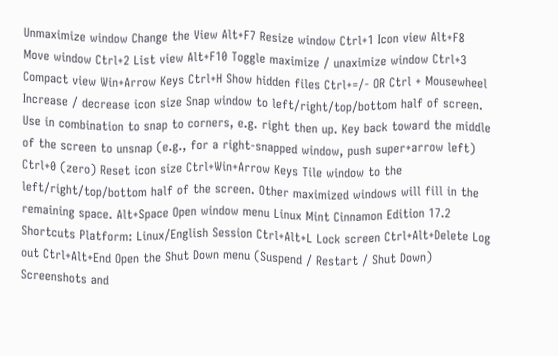Unmaximize window Change the View Alt+F7 Resize window Ctrl+1 Icon view Alt+F8 Move window Ctrl+2 List view Alt+F10 Toggle maximize / unaximize window Ctrl+3 Compact view Win+Arrow Keys Ctrl+H Show hidden files Ctrl+=/- OR Ctrl + Mousewheel Increase / decrease icon size Snap window to left/right/top/bottom half of screen. Use in combination to snap to corners, e.g. right then up. Key back toward the middle of the screen to unsnap (e.g., for a right-snapped window, push super+arrow left) Ctrl+0 (zero) Reset icon size Ctrl+Win+Arrow Keys Tile window to the left/right/top/bottom half of the screen. Other maximized windows will fill in the remaining space. Alt+Space Open window menu Linux Mint Cinnamon Edition 17.2 Shortcuts Platform: Linux/English Session Ctrl+Alt+L Lock screen Ctrl+Alt+Delete Log out Ctrl+Alt+End Open the Shut Down menu (Suspend / Restart / Shut Down) Screenshots and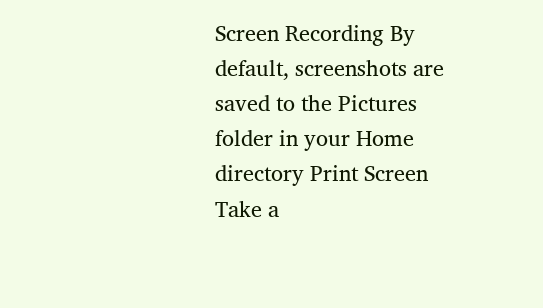Screen Recording By default, screenshots are saved to the Pictures folder in your Home directory Print Screen Take a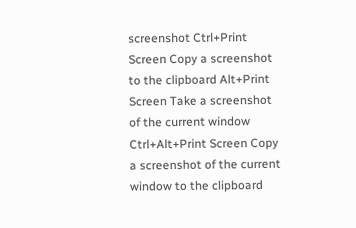screenshot Ctrl+Print Screen Copy a screenshot to the clipboard Alt+Print Screen Take a screenshot of the current window Ctrl+Alt+Print Screen Copy a screenshot of the current window to the clipboard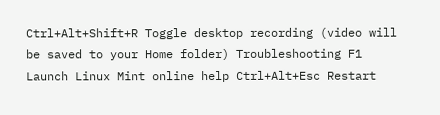Ctrl+Alt+Shift+R Toggle desktop recording (video will be saved to your Home folder) Troubleshooting F1 Launch Linux Mint online help Ctrl+Alt+Esc Restart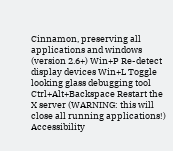Cinnamon, preserving all applications and windows (version 2.6+) Win+P Re-detect display devices Win+L Toggle looking glass debugging tool Ctrl+Alt+Backspace Restart the X server (WARNING: this will close all running applications!) Accessibility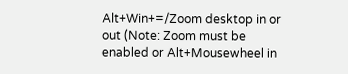Alt+Win+=/Zoom desktop in or out (Note: Zoom must be enabled or Alt+Mousewheel in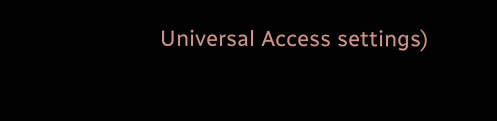Universal Access settings)